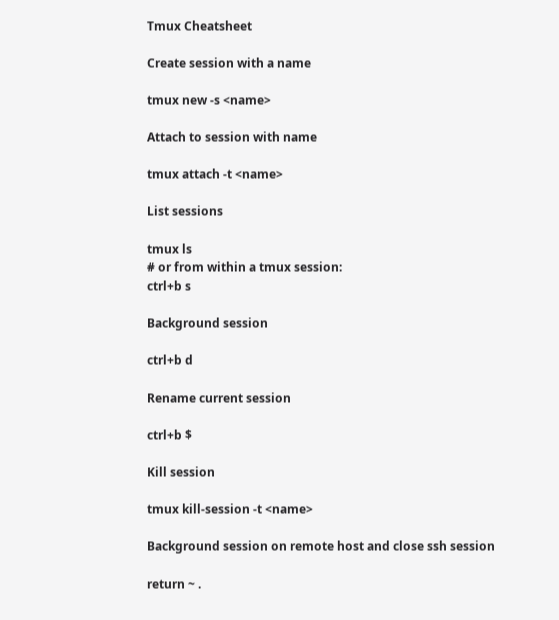Tmux Cheatsheet

Create session with a name

tmux new -s <name>

Attach to session with name

tmux attach -t <name>

List sessions

tmux ls
# or from within a tmux session:
ctrl+b s

Background session

ctrl+b d

Rename current session

ctrl+b $

Kill session

tmux kill-session -t <name>

Background session on remote host and close ssh session

return ~ .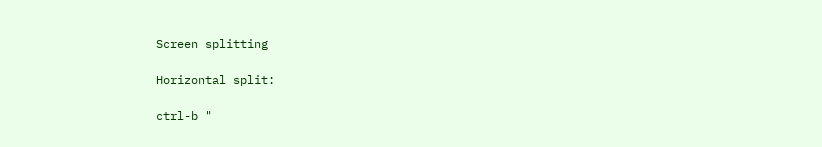Screen splitting

Horizontal split:

ctrl-b "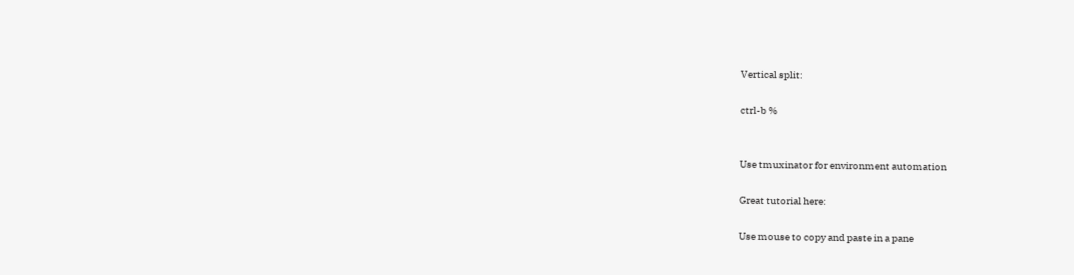Vertical split:

ctrl-b %


Use tmuxinator for environment automation

Great tutorial here:

Use mouse to copy and paste in a pane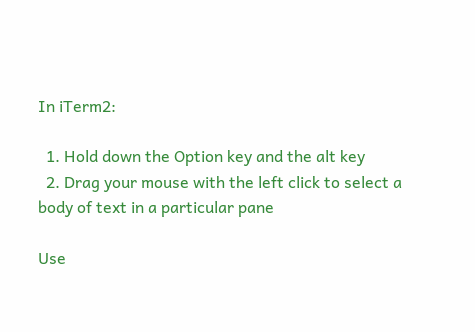In iTerm2:

  1. Hold down the Option key and the alt key
  2. Drag your mouse with the left click to select a body of text in a particular pane

Use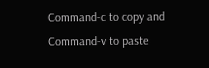Command-c to copy and Command-v to paste